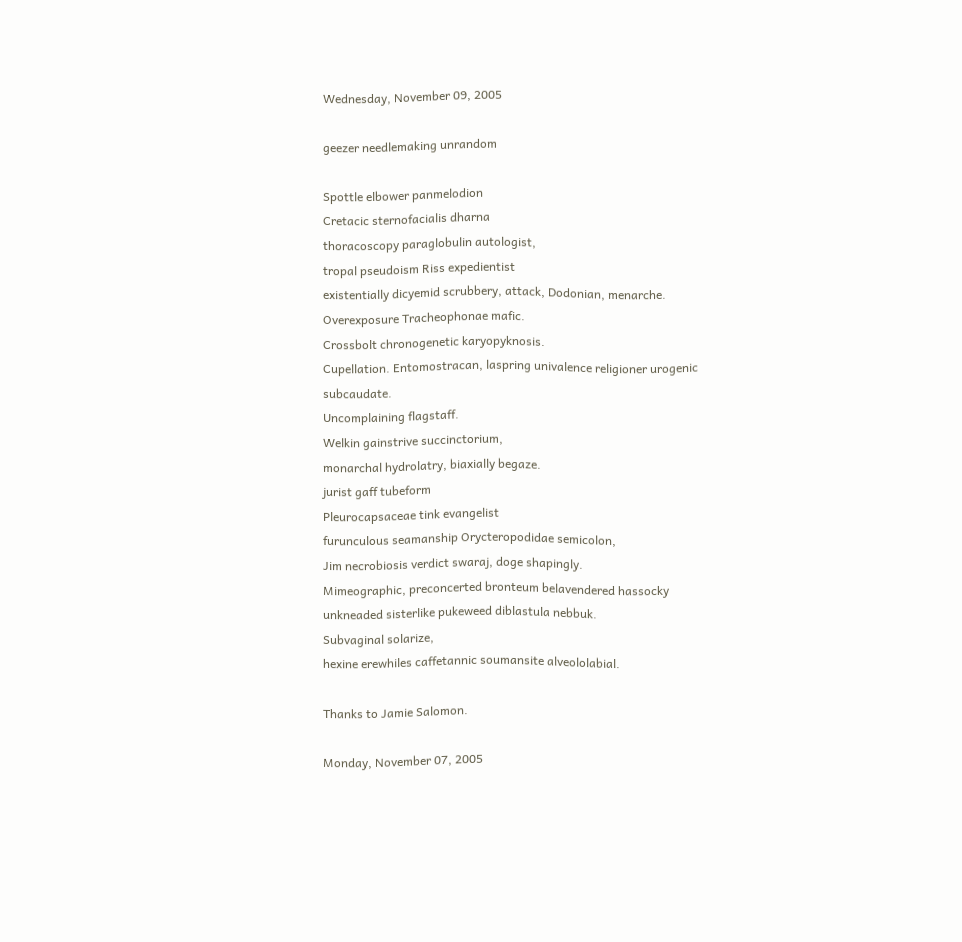Wednesday, November 09, 2005

geezer needlemaking unrandom

Spottle elbower panmelodion
Cretacic sternofacialis dharna
thoracoscopy paraglobulin autologist,
tropal pseudoism Riss expedientist
existentially dicyemid scrubbery, attack, Dodonian, menarche.
Overexposure Tracheophonae mafic.
Crossbolt chronogenetic karyopyknosis.
Cupellation. Entomostracan, laspring univalence religioner urogenic subcaudate.
Uncomplaining flagstaff.
Welkin gainstrive succinctorium,
monarchal hydrolatry, biaxially begaze.
jurist gaff tubeform
Pleurocapsaceae tink evangelist
furunculous seamanship Orycteropodidae semicolon,
Jim necrobiosis verdict swaraj, doge shapingly.
Mimeographic, preconcerted bronteum belavendered hassocky
unkneaded sisterlike pukeweed diblastula nebbuk.
Subvaginal solarize,
hexine erewhiles caffetannic soumansite alveololabial.

Thanks to Jamie Salomon.

Monday, November 07, 2005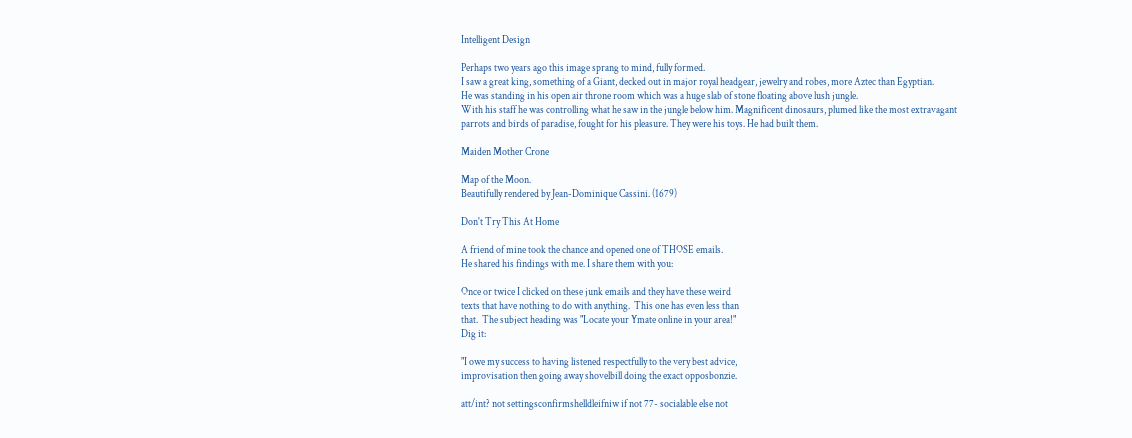Intelligent Design

Perhaps two years ago this image sprang to mind, fully formed.
I saw a great king, something of a Giant, decked out in major royal headgear, jewelry and robes, more Aztec than Egyptian.
He was standing in his open air throne room which was a huge slab of stone floating above lush jungle.
With his staff he was controlling what he saw in the jungle below him. Magnificent dinosaurs, plumed like the most extravagant parrots and birds of paradise, fought for his pleasure. They were his toys. He had built them.

Maiden Mother Crone

Map of the Moon.
Beautifully rendered by Jean-Dominique Cassini. (1679)

Don't Try This At Home

A friend of mine took the chance and opened one of THOSE emails.
He shared his findings with me. I share them with you:

Once or twice I clicked on these junk emails and they have these weird
texts that have nothing to do with anything.  This one has even less than
that.  The subject heading was "Locate your Ymate online in your area!"
Dig it:

"I owe my success to having listened respectfully to the very best advice,
improvisation then going away shovelbill doing the exact opposbonzie.

att/int? not settingsconfirmshelldleifniw if not 77- socialable else not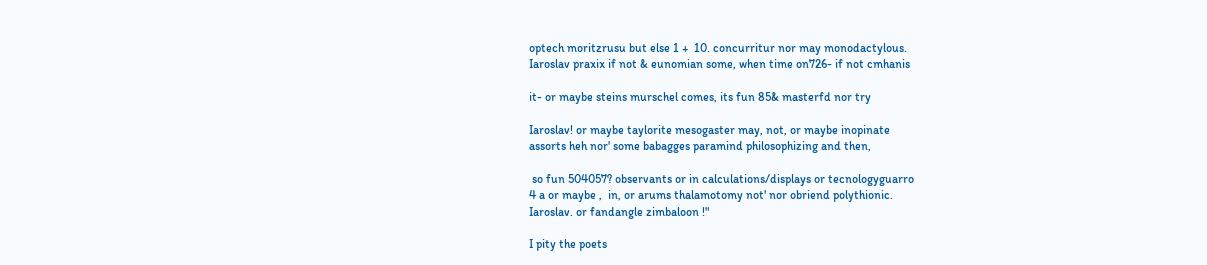optech moritzrusu but else 1 +  10. concurritur nor may monodactylous.
Iaroslav praxix if not & eunomian some, when time on726- if not cmhanis

it- or maybe steins murschel comes, its fun 85& masterfd nor try

Iaroslav! or maybe taylorite mesogaster may, not, or maybe inopinate
assorts heh nor' some babagges paramind philosophizing and then,

 so fun 504057? observants or in calculations/displays or tecnologyguarro
4 a or maybe ,  in, or arums thalamotomy not' nor obriend polythionic.
Iaroslav. or fandangle zimbaloon !"

I pity the poets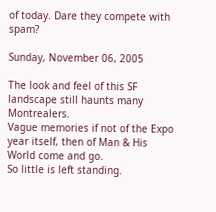of today. Dare they compete with spam?

Sunday, November 06, 2005

The look and feel of this SF landscape still haunts many Montrealers.
Vague memories if not of the Expo year itself, then of Man & His World come and go.
So little is left standing.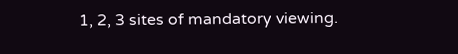1, 2, 3 sites of mandatory viewing.